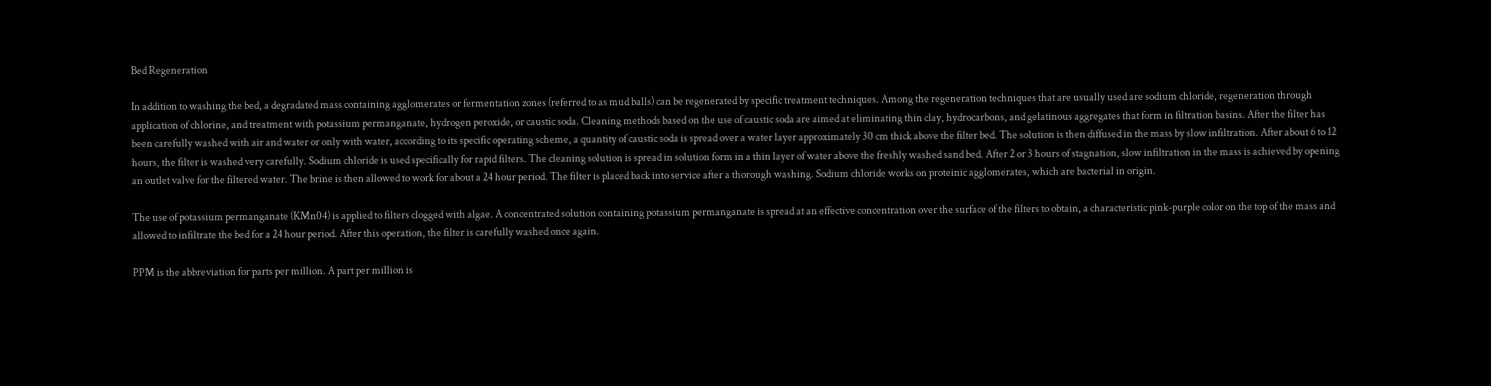Bed Regeneration

In addition to washing the bed, a degradated mass containing agglomerates or fermentation zones (referred to as mud balls) can be regenerated by specific treatment techniques. Among the regeneration techniques that are usually used are sodium chloride, regeneration through application of chlorine, and treatment with potassium permanganate, hydrogen peroxide, or caustic soda. Cleaning methods based on the use of caustic soda are aimed at eliminating thin clay, hydrocarbons, and gelatinous aggregates that form in filtration basins. After the filter has been carefully washed with air and water or only with water, according to its specific operating scheme, a quantity of caustic soda is spread over a water layer approximately 30 cm thick above the filter bed. The solution is then diffused in the mass by slow infiltration. After about 6 to 12 hours, the filter is washed very carefully. Sodium chloride is used specifically for rapid filters. The cleaning solution is spread in solution form in a thin layer of water above the freshly washed sand bed. After 2 or 3 hours of stagnation, slow infiltration in the mass is achieved by opening an outlet valve for the filtered water. The brine is then allowed to work for about a 24 hour period. The filter is placed back into service after a thorough washing. Sodium chloride works on proteinic agglomerates, which are bacterial in origin.

The use of potassium permanganate (KMn04) is applied to filters clogged with algae. A concentrated solution containing potassium permanganate is spread at an effective concentration over the surface of the filters to obtain, a characteristic pink-purple color on the top of the mass and allowed to infiltrate the bed for a 24 hour period. After this operation, the filter is carefully washed once again.

PPM is the abbreviation for parts per million. A part per million is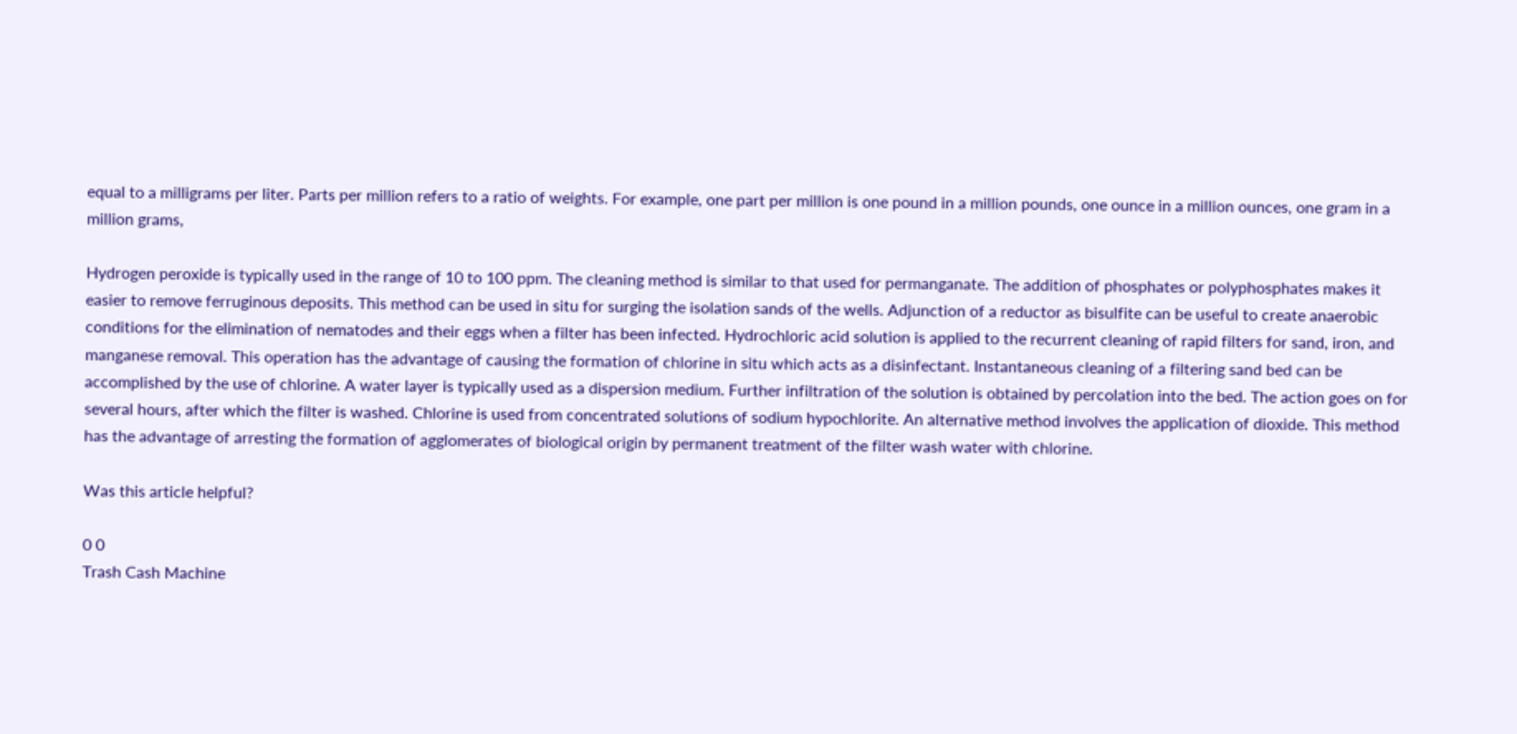equal to a milligrams per liter. Parts per million refers to a ratio of weights. For example, one part per million is one pound in a million pounds, one ounce in a million ounces, one gram in a million grams,

Hydrogen peroxide is typically used in the range of 10 to 100 ppm. The cleaning method is similar to that used for permanganate. The addition of phosphates or polyphosphates makes it easier to remove ferruginous deposits. This method can be used in situ for surging the isolation sands of the wells. Adjunction of a reductor as bisulfite can be useful to create anaerobic conditions for the elimination of nematodes and their eggs when a filter has been infected. Hydrochloric acid solution is applied to the recurrent cleaning of rapid filters for sand, iron, and manganese removal. This operation has the advantage of causing the formation of chlorine in situ which acts as a disinfectant. Instantaneous cleaning of a filtering sand bed can be accomplished by the use of chlorine. A water layer is typically used as a dispersion medium. Further infiltration of the solution is obtained by percolation into the bed. The action goes on for several hours, after which the filter is washed. Chlorine is used from concentrated solutions of sodium hypochlorite. An alternative method involves the application of dioxide. This method has the advantage of arresting the formation of agglomerates of biological origin by permanent treatment of the filter wash water with chlorine.

Was this article helpful?

0 0
Trash Cash Machine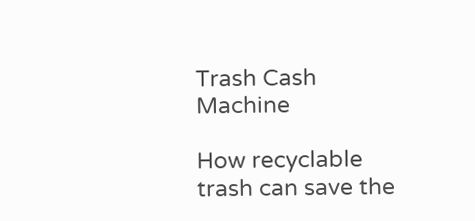Trash Cash Machine

How recyclable trash can save the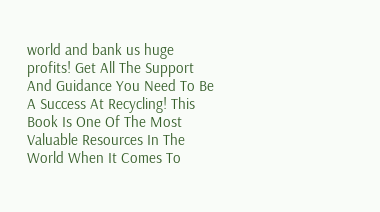world and bank us huge profits! Get All The Support And Guidance You Need To Be A Success At Recycling! This Book Is One Of The Most Valuable Resources In The World When It Comes To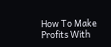How To Make Profits With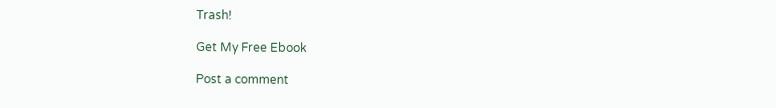Trash!

Get My Free Ebook

Post a comment